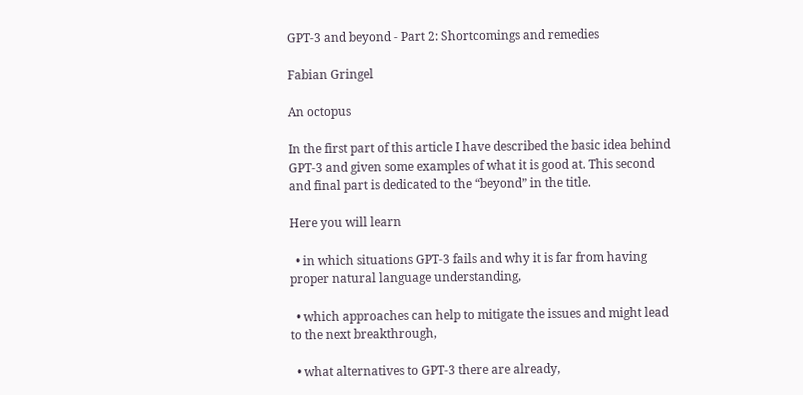GPT-3 and beyond - Part 2: Shortcomings and remedies

Fabian Gringel

An octopus

In the first part of this article I have described the basic idea behind GPT-3 and given some examples of what it is good at. This second and final part is dedicated to the “beyond” in the title.

Here you will learn

  • in which situations GPT-3 fails and why it is far from having proper natural language understanding,

  • which approaches can help to mitigate the issues and might lead to the next breakthrough,

  • what alternatives to GPT-3 there are already,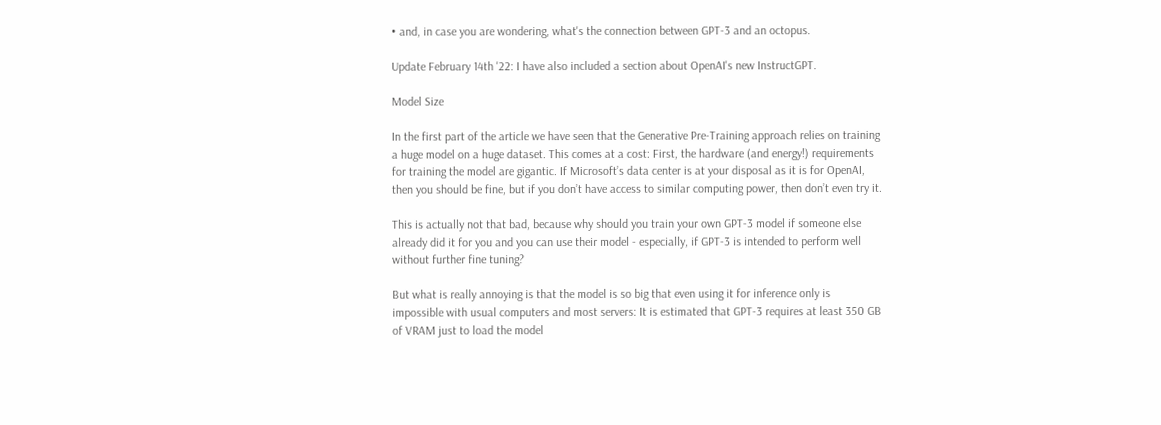• and, in case you are wondering, what's the connection between GPT-3 and an octopus.

Update February 14th '22: I have also included a section about OpenAI's new InstructGPT.

Model Size

In the first part of the article we have seen that the Generative Pre-Training approach relies on training a huge model on a huge dataset. This comes at a cost: First, the hardware (and energy!) requirements for training the model are gigantic. If Microsoft’s data center is at your disposal as it is for OpenAI, then you should be fine, but if you don’t have access to similar computing power, then don’t even try it.

This is actually not that bad, because why should you train your own GPT-3 model if someone else already did it for you and you can use their model - especially, if GPT-3 is intended to perform well without further fine tuning?

But what is really annoying is that the model is so big that even using it for inference only is impossible with usual computers and most servers: It is estimated that GPT-3 requires at least 350 GB of VRAM just to load the model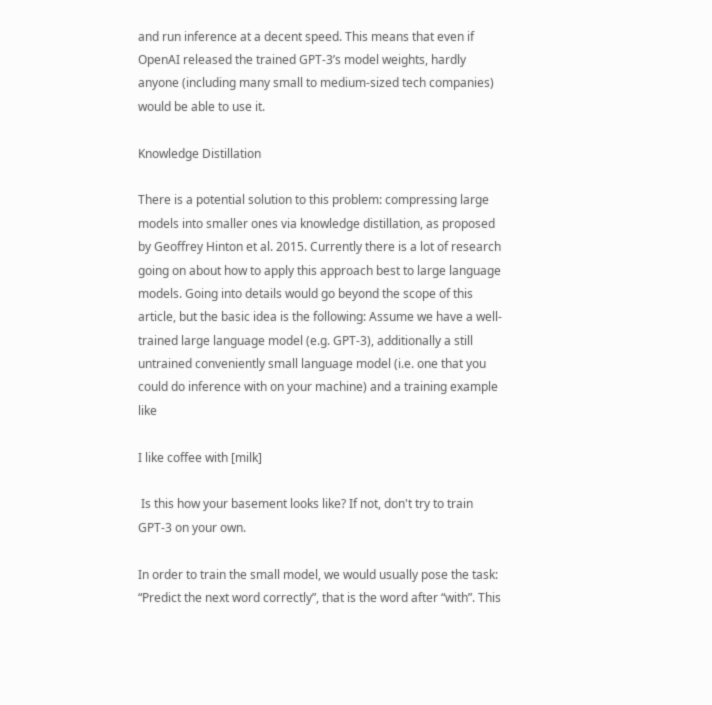and run inference at a decent speed. This means that even if OpenAI released the trained GPT-3’s model weights, hardly anyone (including many small to medium-sized tech companies) would be able to use it.

Knowledge Distillation

There is a potential solution to this problem: compressing large models into smaller ones via knowledge distillation, as proposed by Geoffrey Hinton et al. 2015. Currently there is a lot of research going on about how to apply this approach best to large language models. Going into details would go beyond the scope of this article, but the basic idea is the following: Assume we have a well-trained large language model (e.g. GPT-3), additionally a still untrained conveniently small language model (i.e. one that you could do inference with on your machine) and a training example like

I like coffee with [milk]

 Is this how your basement looks like? If not, don't try to train GPT-3 on your own.

In order to train the small model, we would usually pose the task: “Predict the next word correctly”, that is the word after “with”. This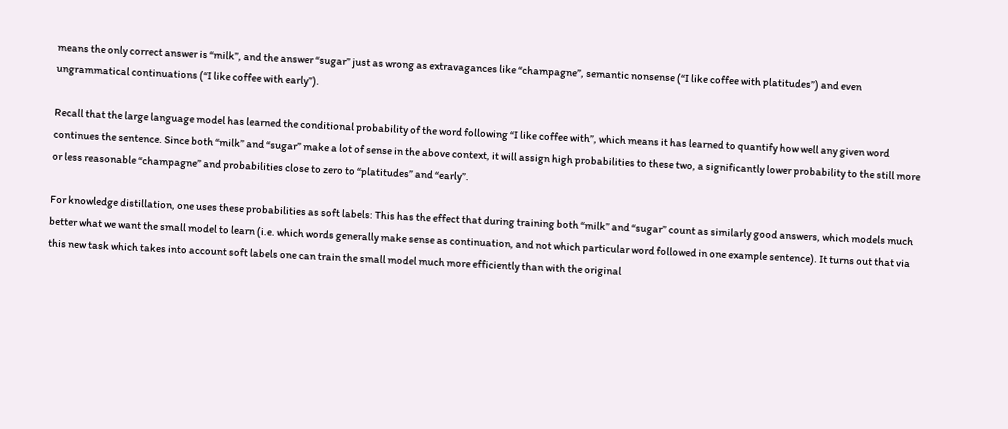means the only correct answer is “milk”, and the answer “sugar” just as wrong as extravagances like “champagne”, semantic nonsense (“I like coffee with platitudes”) and even ungrammatical continuations (“I like coffee with early”).

Recall that the large language model has learned the conditional probability of the word following “I like coffee with”, which means it has learned to quantify how well any given word continues the sentence. Since both “milk” and “sugar” make a lot of sense in the above context, it will assign high probabilities to these two, a significantly lower probability to the still more or less reasonable “champagne” and probabilities close to zero to “platitudes” and “early”.

For knowledge distillation, one uses these probabilities as soft labels: This has the effect that during training both “milk” and “sugar” count as similarly good answers, which models much better what we want the small model to learn (i.e. which words generally make sense as continuation, and not which particular word followed in one example sentence). It turns out that via this new task which takes into account soft labels one can train the small model much more efficiently than with the original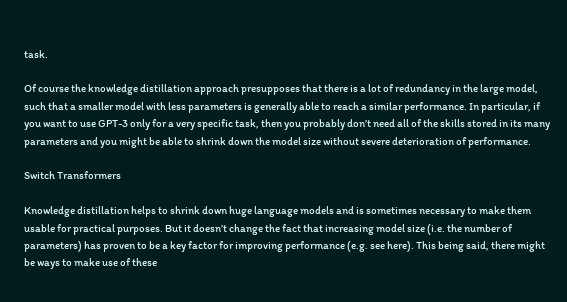task.

Of course the knowledge distillation approach presupposes that there is a lot of redundancy in the large model, such that a smaller model with less parameters is generally able to reach a similar performance. In particular, if you want to use GPT-3 only for a very specific task, then you probably don’t need all of the skills stored in its many parameters and you might be able to shrink down the model size without severe deterioration of performance.

Switch Transformers

Knowledge distillation helps to shrink down huge language models and is sometimes necessary to make them usable for practical purposes. But it doesn’t change the fact that increasing model size (i.e. the number of parameters) has proven to be a key factor for improving performance (e.g. see here). This being said, there might be ways to make use of these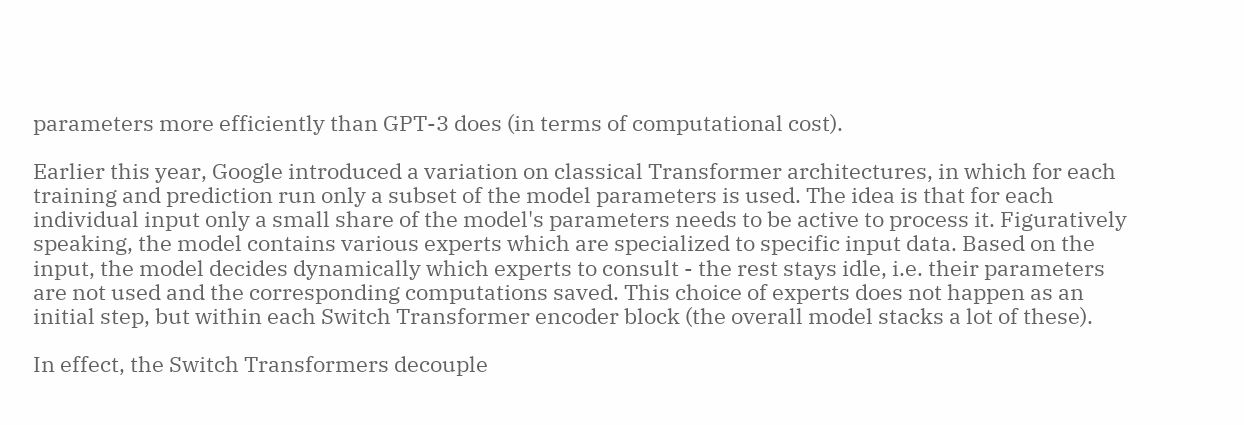parameters more efficiently than GPT-3 does (in terms of computational cost).

Earlier this year, Google introduced a variation on classical Transformer architectures, in which for each training and prediction run only a subset of the model parameters is used. The idea is that for each individual input only a small share of the model's parameters needs to be active to process it. Figuratively speaking, the model contains various experts which are specialized to specific input data. Based on the input, the model decides dynamically which experts to consult - the rest stays idle, i.e. their parameters are not used and the corresponding computations saved. This choice of experts does not happen as an initial step, but within each Switch Transformer encoder block (the overall model stacks a lot of these).

In effect, the Switch Transformers decouple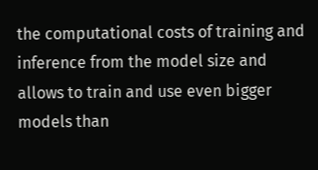the computational costs of training and inference from the model size and allows to train and use even bigger models than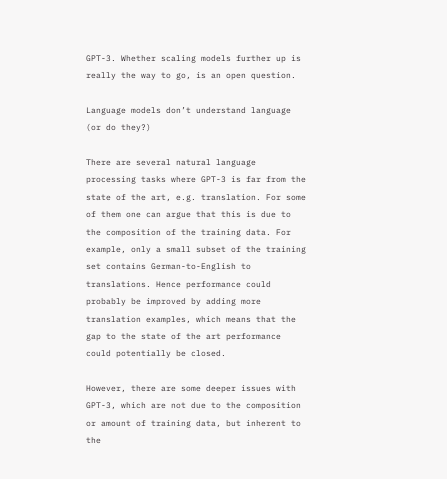GPT-3. Whether scaling models further up is really the way to go, is an open question.

Language models don’t understand language (or do they?)

There are several natural language processing tasks where GPT-3 is far from the state of the art, e.g. translation. For some of them one can argue that this is due to the composition of the training data. For example, only a small subset of the training set contains German-to-English to translations. Hence performance could probably be improved by adding more translation examples, which means that the gap to the state of the art performance could potentially be closed.

However, there are some deeper issues with GPT-3, which are not due to the composition or amount of training data, but inherent to the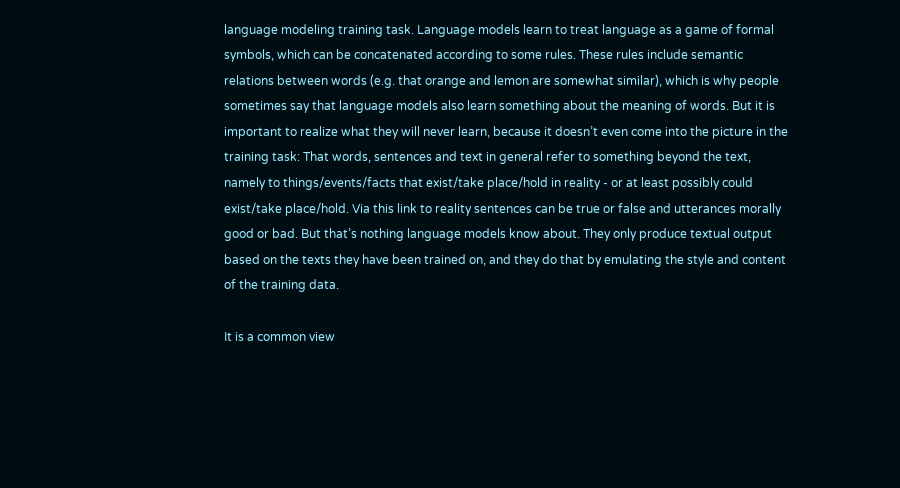language modeling training task. Language models learn to treat language as a game of formal symbols, which can be concatenated according to some rules. These rules include semantic relations between words (e.g. that orange and lemon are somewhat similar), which is why people sometimes say that language models also learn something about the meaning of words. But it is important to realize what they will never learn, because it doesn’t even come into the picture in the training task: That words, sentences and text in general refer to something beyond the text, namely to things/events/facts that exist/take place/hold in reality - or at least possibly could exist/take place/hold. Via this link to reality sentences can be true or false and utterances morally good or bad. But that’s nothing language models know about. They only produce textual output based on the texts they have been trained on, and they do that by emulating the style and content of the training data.

It is a common view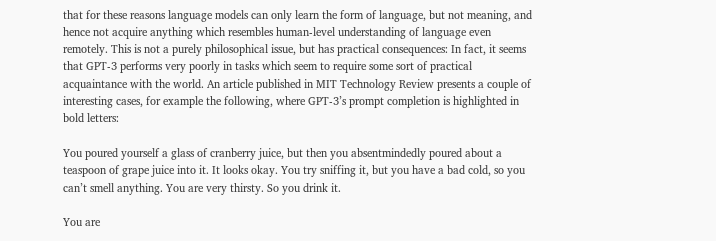that for these reasons language models can only learn the form of language, but not meaning, and hence not acquire anything which resembles human-level understanding of language even remotely. This is not a purely philosophical issue, but has practical consequences: In fact, it seems that GPT-3 performs very poorly in tasks which seem to require some sort of practical acquaintance with the world. An article published in MIT Technology Review presents a couple of interesting cases, for example the following, where GPT-3’s prompt completion is highlighted in bold letters:

You poured yourself a glass of cranberry juice, but then you absentmindedly poured about a teaspoon of grape juice into it. It looks okay. You try sniffing it, but you have a bad cold, so you can’t smell anything. You are very thirsty. So you drink it.

You are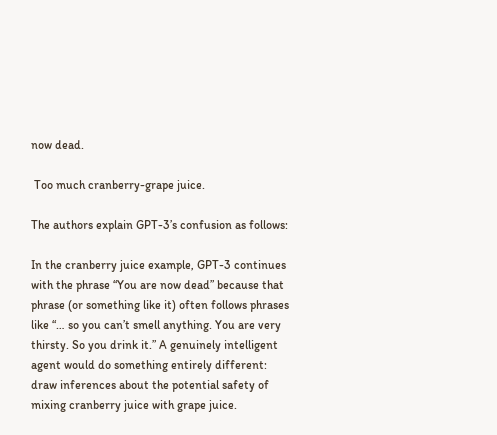now dead.

 Too much cranberry-grape juice.

The authors explain GPT-3’s confusion as follows:

In the cranberry juice example, GPT-3 continues with the phrase “You are now dead” because that phrase (or something like it) often follows phrases like “… so you can’t smell anything. You are very thirsty. So you drink it.” A genuinely intelligent agent would do something entirely different: draw inferences about the potential safety of mixing cranberry juice with grape juice.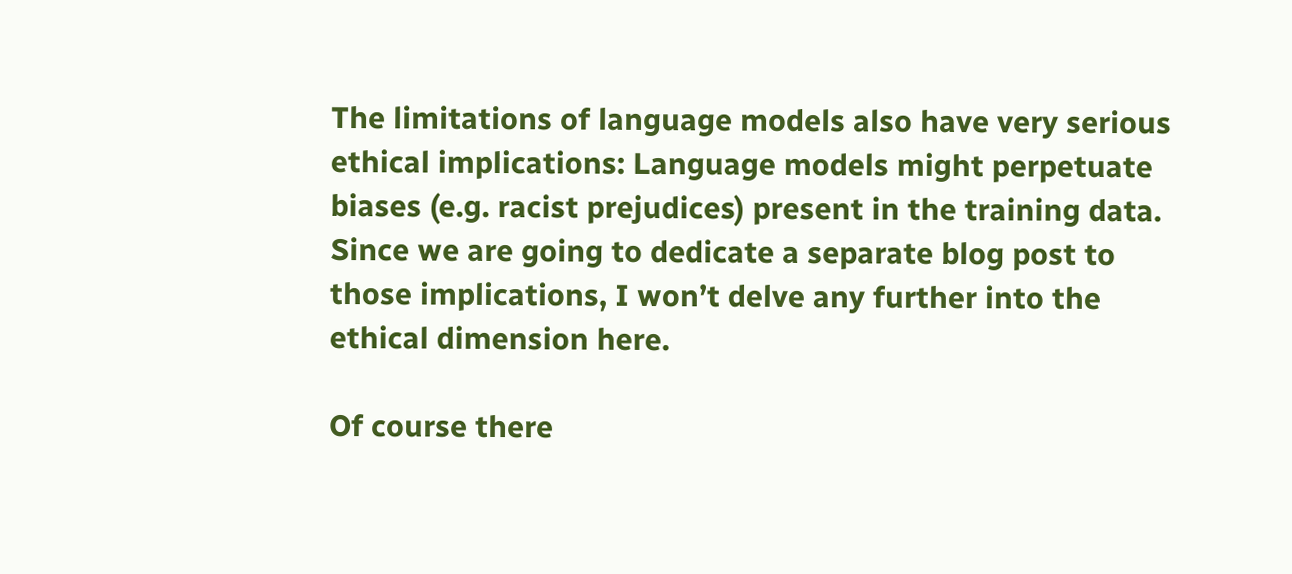The limitations of language models also have very serious ethical implications: Language models might perpetuate biases (e.g. racist prejudices) present in the training data. Since we are going to dedicate a separate blog post to those implications, I won’t delve any further into the ethical dimension here.

Of course there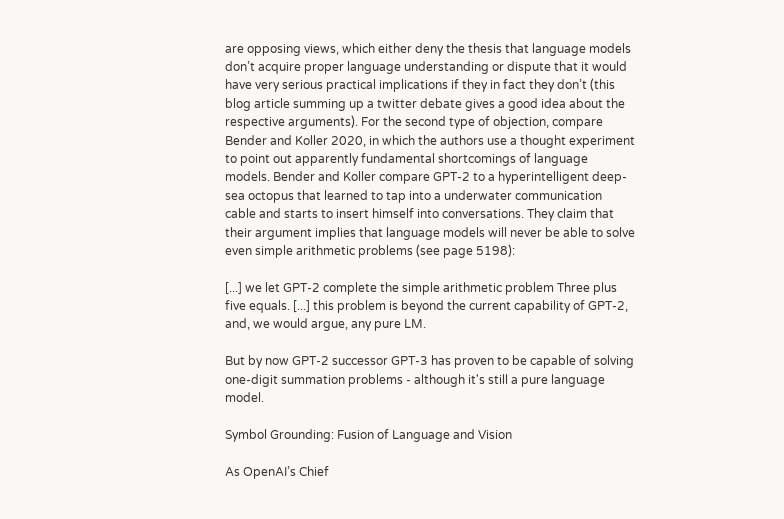are opposing views, which either deny the thesis that language models don’t acquire proper language understanding or dispute that it would have very serious practical implications if they in fact they don’t (this blog article summing up a twitter debate gives a good idea about the respective arguments). For the second type of objection, compare Bender and Koller 2020, in which the authors use a thought experiment to point out apparently fundamental shortcomings of language models. Bender and Koller compare GPT-2 to a hyperintelligent deep-sea octopus that learned to tap into a underwater communication cable and starts to insert himself into conversations. They claim that their argument implies that language models will never be able to solve even simple arithmetic problems (see page 5198):

[...] we let GPT-2 complete the simple arithmetic problem Three plus five equals. [...] this problem is beyond the current capability of GPT-2, and, we would argue, any pure LM.

But by now GPT-2 successor GPT-3 has proven to be capable of solving one-digit summation problems - although it's still a pure language model.

Symbol Grounding: Fusion of Language and Vision

As OpenAI’s Chief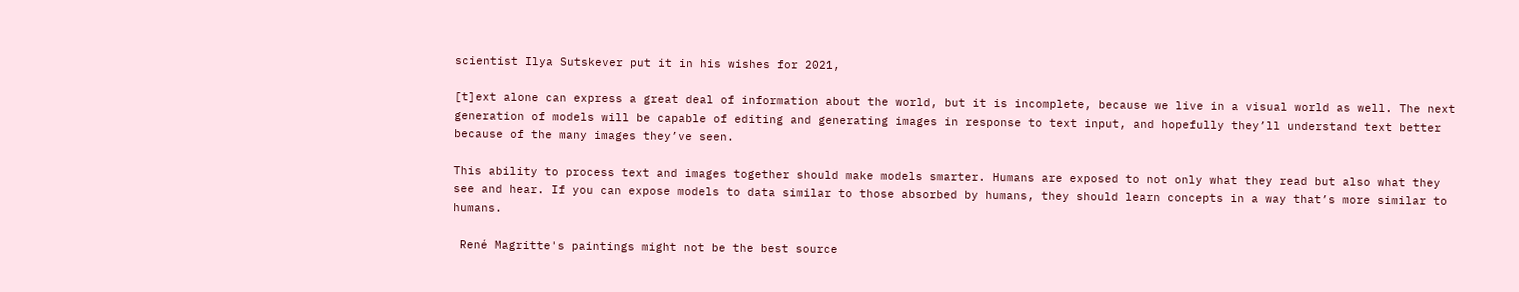scientist Ilya Sutskever put it in his wishes for 2021,

[t]ext alone can express a great deal of information about the world, but it is incomplete, because we live in a visual world as well. The next generation of models will be capable of editing and generating images in response to text input, and hopefully they’ll understand text better because of the many images they’ve seen.

This ability to process text and images together should make models smarter. Humans are exposed to not only what they read but also what they see and hear. If you can expose models to data similar to those absorbed by humans, they should learn concepts in a way that’s more similar to humans.

 René Magritte's paintings might not be the best source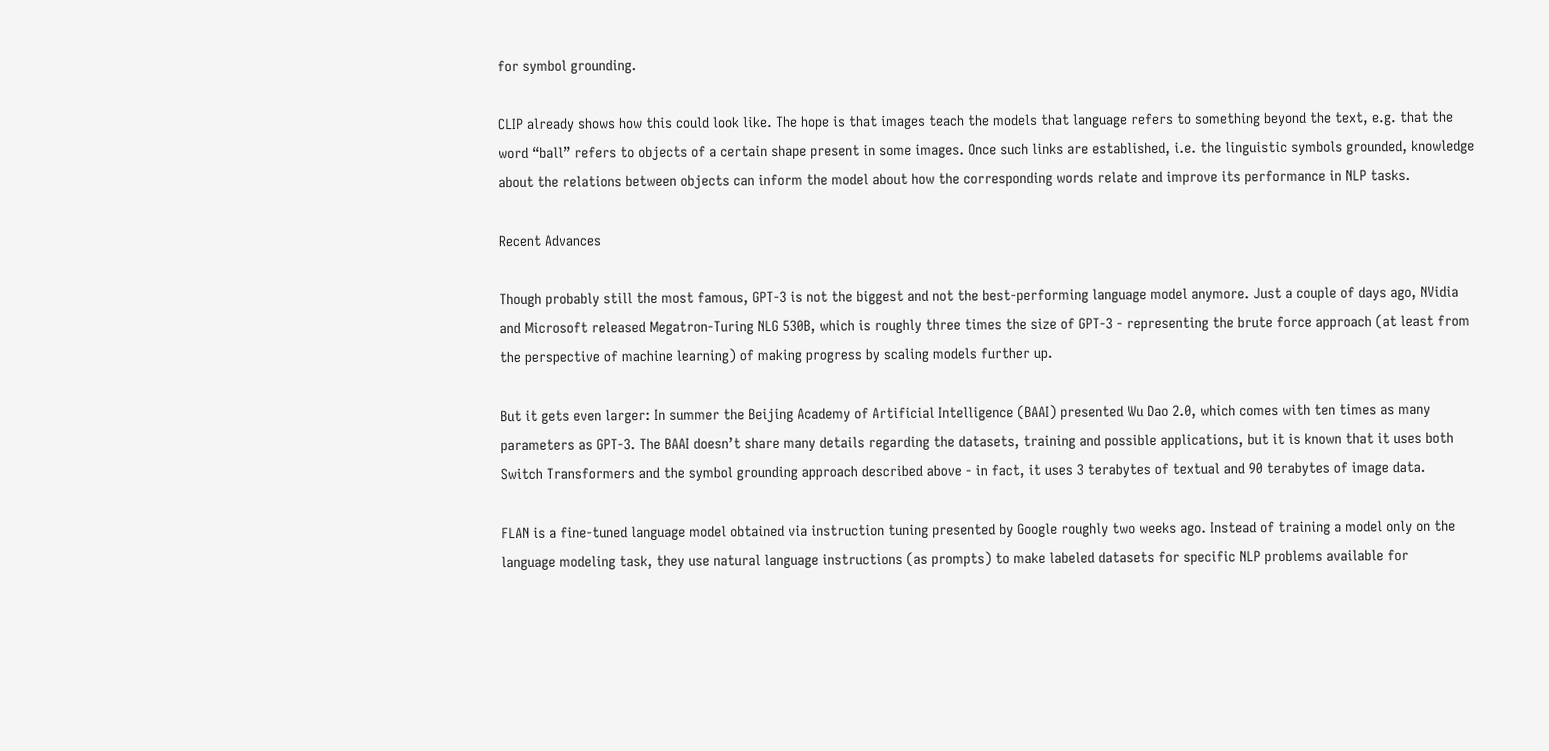for symbol grounding.

CLIP already shows how this could look like. The hope is that images teach the models that language refers to something beyond the text, e.g. that the word “ball” refers to objects of a certain shape present in some images. Once such links are established, i.e. the linguistic symbols grounded, knowledge about the relations between objects can inform the model about how the corresponding words relate and improve its performance in NLP tasks.

Recent Advances

Though probably still the most famous, GPT-3 is not the biggest and not the best-performing language model anymore. Just a couple of days ago, NVidia and Microsoft released Megatron-Turing NLG 530B, which is roughly three times the size of GPT-3 - representing the brute force approach (at least from the perspective of machine learning) of making progress by scaling models further up.

But it gets even larger: In summer the Beijing Academy of Artificial Intelligence (BAAI) presented Wu Dao 2.0, which comes with ten times as many parameters as GPT-3. The BAAI doesn’t share many details regarding the datasets, training and possible applications, but it is known that it uses both Switch Transformers and the symbol grounding approach described above - in fact, it uses 3 terabytes of textual and 90 terabytes of image data.

FLAN is a fine-tuned language model obtained via instruction tuning presented by Google roughly two weeks ago. Instead of training a model only on the language modeling task, they use natural language instructions (as prompts) to make labeled datasets for specific NLP problems available for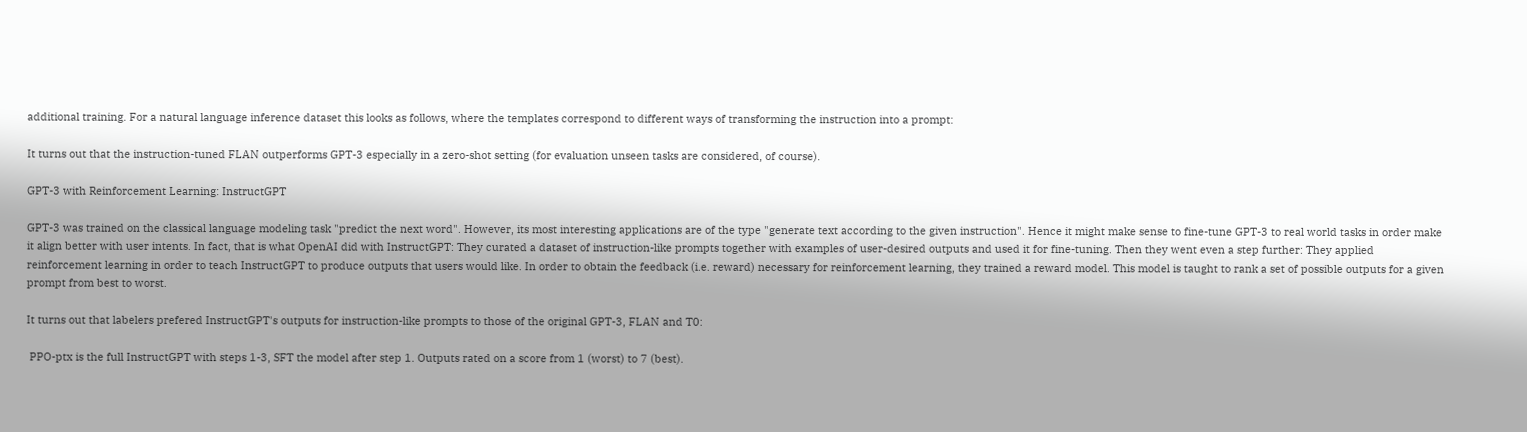additional training. For a natural language inference dataset this looks as follows, where the templates correspond to different ways of transforming the instruction into a prompt:

It turns out that the instruction-tuned FLAN outperforms GPT-3 especially in a zero-shot setting (for evaluation unseen tasks are considered, of course).

GPT-3 with Reinforcement Learning: InstructGPT

GPT-3 was trained on the classical language modeling task "predict the next word". However, its most interesting applications are of the type "generate text according to the given instruction". Hence it might make sense to fine-tune GPT-3 to real world tasks in order make it align better with user intents. In fact, that is what OpenAI did with InstructGPT: They curated a dataset of instruction-like prompts together with examples of user-desired outputs and used it for fine-tuning. Then they went even a step further: They applied reinforcement learning in order to teach InstructGPT to produce outputs that users would like. In order to obtain the feedback (i.e. reward) necessary for reinforcement learning, they trained a reward model. This model is taught to rank a set of possible outputs for a given prompt from best to worst.

It turns out that labelers prefered InstructGPT's outputs for instruction-like prompts to those of the original GPT-3, FLAN and T0:

 PPO-ptx is the full InstructGPT with steps 1-3, SFT the model after step 1. Outputs rated on a score from 1 (worst) to 7 (best).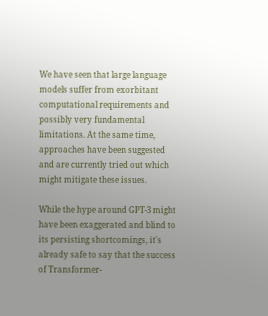We have seen that large language models suffer from exorbitant computational requirements and possibly very fundamental limitations. At the same time, approaches have been suggested and are currently tried out which might mitigate these issues.

While the hype around GPT-3 might have been exaggerated and blind to its persisting shortcomings, it's already safe to say that the success of Transformer-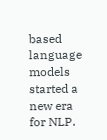based language models started a new era for NLP.